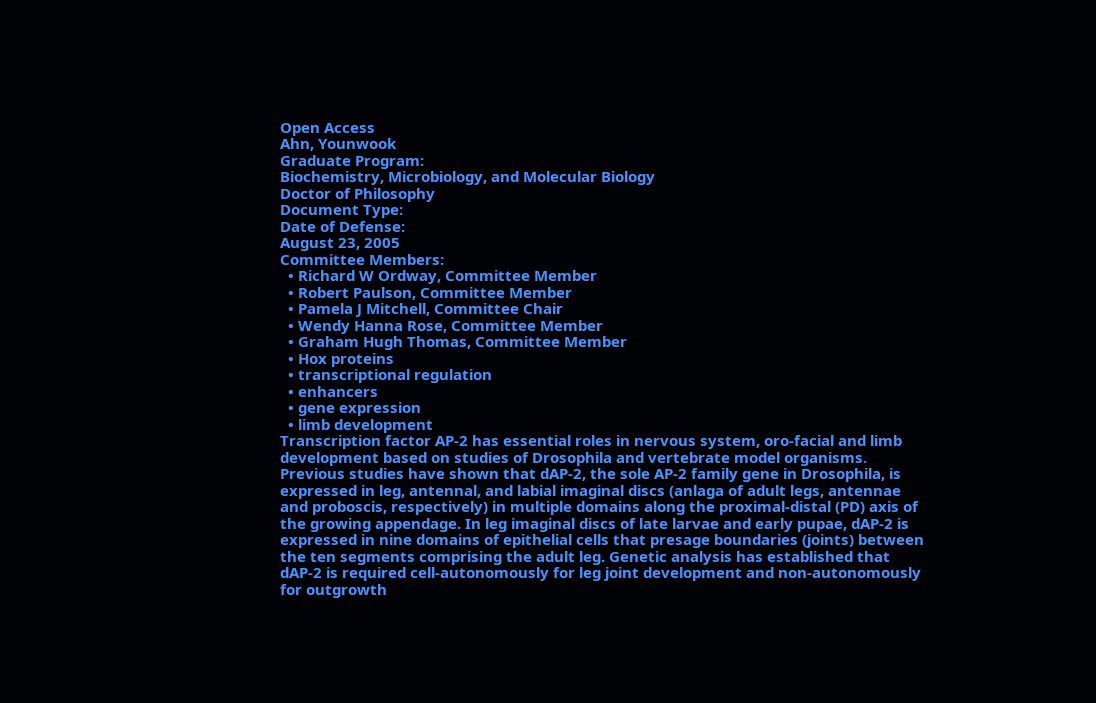Open Access
Ahn, Younwook
Graduate Program:
Biochemistry, Microbiology, and Molecular Biology
Doctor of Philosophy
Document Type:
Date of Defense:
August 23, 2005
Committee Members:
  • Richard W Ordway, Committee Member
  • Robert Paulson, Committee Member
  • Pamela J Mitchell, Committee Chair
  • Wendy Hanna Rose, Committee Member
  • Graham Hugh Thomas, Committee Member
  • Hox proteins
  • transcriptional regulation
  • enhancers
  • gene expression
  • limb development
Transcription factor AP-2 has essential roles in nervous system, oro-facial and limb development based on studies of Drosophila and vertebrate model organisms. Previous studies have shown that dAP-2, the sole AP-2 family gene in Drosophila, is expressed in leg, antennal, and labial imaginal discs (anlaga of adult legs, antennae and proboscis, respectively) in multiple domains along the proximal-distal (PD) axis of the growing appendage. In leg imaginal discs of late larvae and early pupae, dAP-2 is expressed in nine domains of epithelial cells that presage boundaries (joints) between the ten segments comprising the adult leg. Genetic analysis has established that dAP-2 is required cell-autonomously for leg joint development and non-autonomously for outgrowth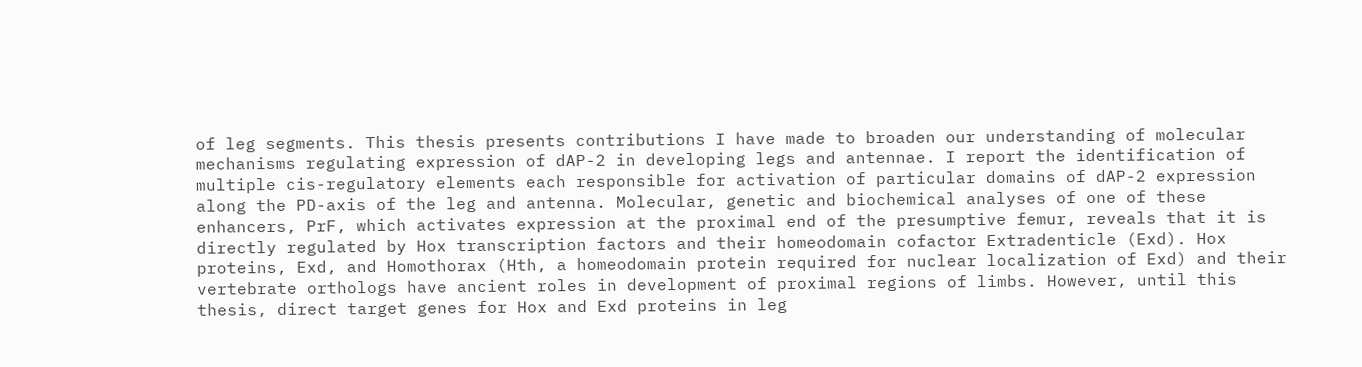of leg segments. This thesis presents contributions I have made to broaden our understanding of molecular mechanisms regulating expression of dAP-2 in developing legs and antennae. I report the identification of multiple cis-regulatory elements each responsible for activation of particular domains of dAP-2 expression along the PD-axis of the leg and antenna. Molecular, genetic and biochemical analyses of one of these enhancers, PrF, which activates expression at the proximal end of the presumptive femur, reveals that it is directly regulated by Hox transcription factors and their homeodomain cofactor Extradenticle (Exd). Hox proteins, Exd, and Homothorax (Hth, a homeodomain protein required for nuclear localization of Exd) and their vertebrate orthologs have ancient roles in development of proximal regions of limbs. However, until this thesis, direct target genes for Hox and Exd proteins in leg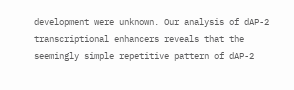development were unknown. Our analysis of dAP-2 transcriptional enhancers reveals that the seemingly simple repetitive pattern of dAP-2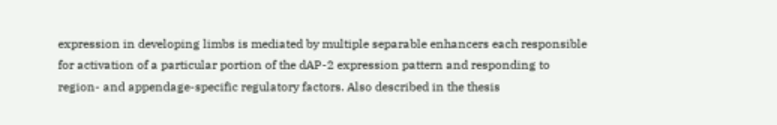expression in developing limbs is mediated by multiple separable enhancers each responsible for activation of a particular portion of the dAP-2 expression pattern and responding to region- and appendage-specific regulatory factors. Also described in the thesis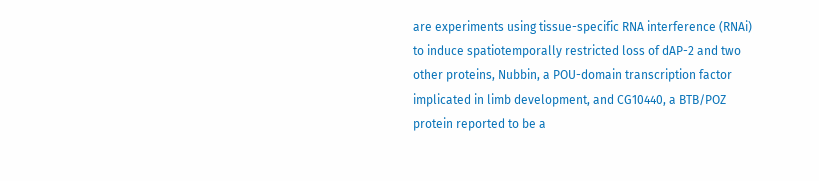are experiments using tissue-specific RNA interference (RNAi) to induce spatiotemporally restricted loss of dAP-2 and two other proteins, Nubbin, a POU-domain transcription factor implicated in limb development, and CG10440, a BTB/POZ protein reported to be a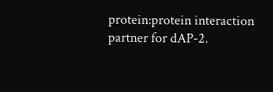protein:protein interaction partner for dAP-2.